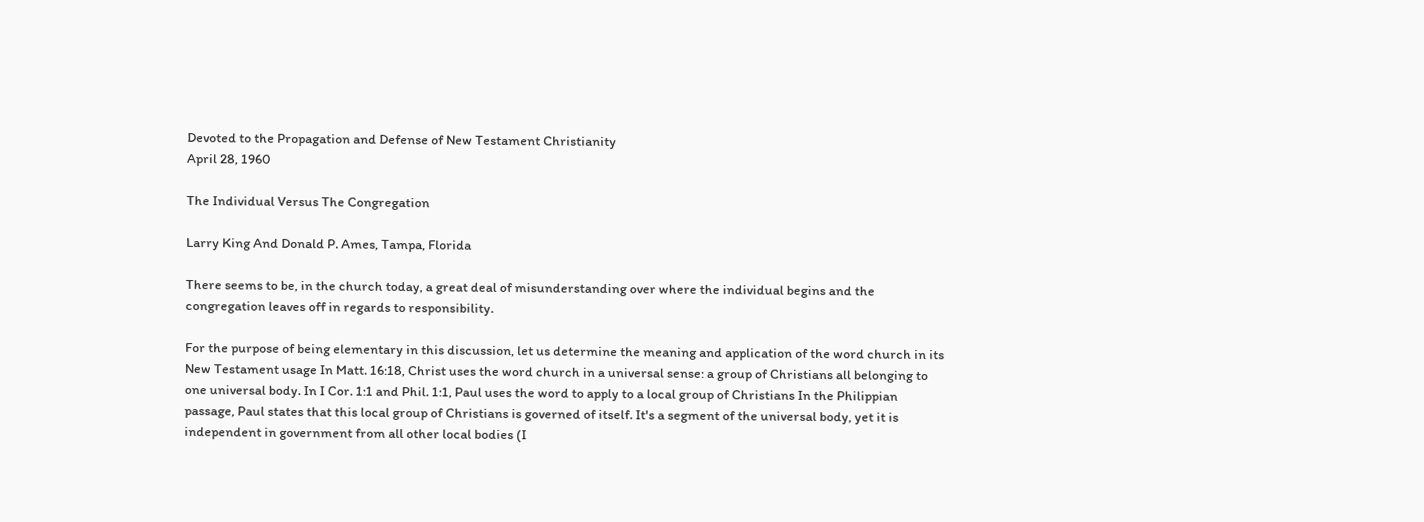Devoted to the Propagation and Defense of New Testament Christianity
April 28, 1960

The Individual Versus The Congregation

Larry King And Donald P. Ames, Tampa, Florida

There seems to be, in the church today, a great deal of misunderstanding over where the individual begins and the congregation leaves off in regards to responsibility.

For the purpose of being elementary in this discussion, let us determine the meaning and application of the word church in its New Testament usage In Matt. 16:18, Christ uses the word church in a universal sense: a group of Christians all belonging to one universal body. In I Cor. 1:1 and Phil. 1:1, Paul uses the word to apply to a local group of Christians In the Philippian passage, Paul states that this local group of Christians is governed of itself. It's a segment of the universal body, yet it is independent in government from all other local bodies (I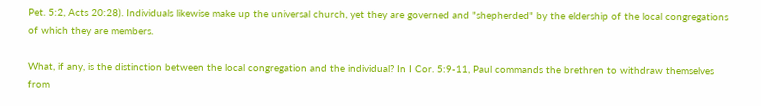Pet. 5:2, Acts 20:28). Individuals likewise make up the universal church, yet they are governed and "shepherded" by the eldership of the local congregations of which they are members.

What, if any, is the distinction between the local congregation and the individual? In I Cor. 5:9-11, Paul commands the brethren to withdraw themselves from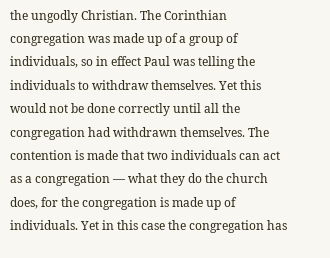the ungodly Christian. The Corinthian congregation was made up of a group of individuals, so in effect Paul was telling the individuals to withdraw themselves. Yet this would not be done correctly until all the congregation had withdrawn themselves. The contention is made that two individuals can act as a congregation — what they do the church does, for the congregation is made up of individuals. Yet in this case the congregation has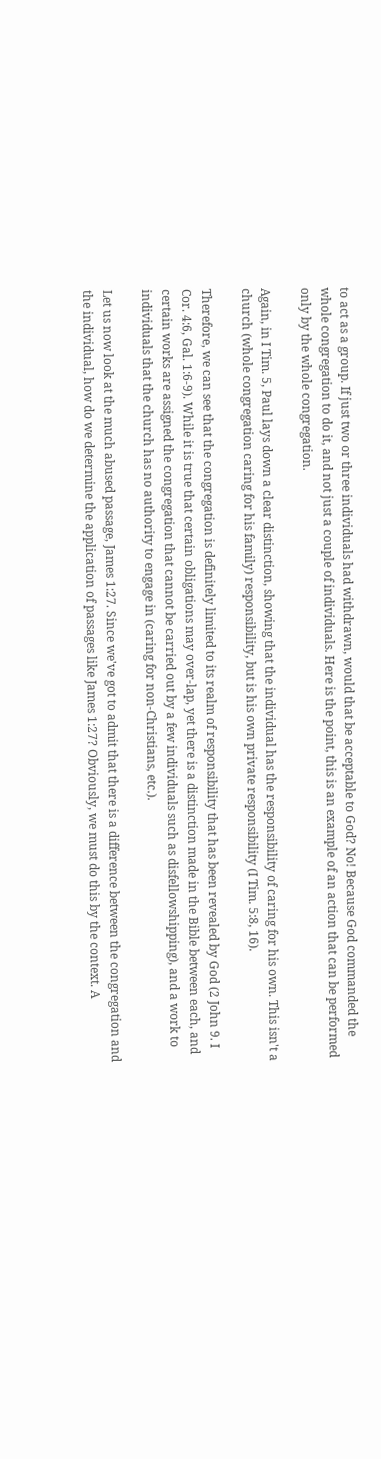to act as a group. If just two or three individuals had withdrawn, would that be acceptable to God? No! Because God commanded the whole congregation to do it, and not just a couple of individuals. Here is the point, this is an example of an action that can be performed only by the whole congregation.

Again, in I Tim. 5, Paul lays down a clear distinction, showing that the individual has the responsibility of caring for his own. This isn't a church (whole congregation caring for his family) responsibility, but is his own private responsibility (I Tim. 5:8, 16).

Therefore, we can see that the congregation is definitely limited to its realm of responsibility that has been revealed by God (2 John 9. I Cor. 4:6, Gal. 1:6-9). While it is true that certain obligations may over-lap, yet there is a distinction made in the Bible between each, and certain works are assigned the congregation that cannot be carried out by a few individuals such as disfellowshipping), and a work to individuals that the church has no authority to engage in (caring for non-Christians, etc.).

Let us now look at the much abused passage, James 1:27. Since we've got to admit that there is a difference between the congregation and the individual, how do we determine the application of passages like James 1:27? Obviously, we must do this by the context. A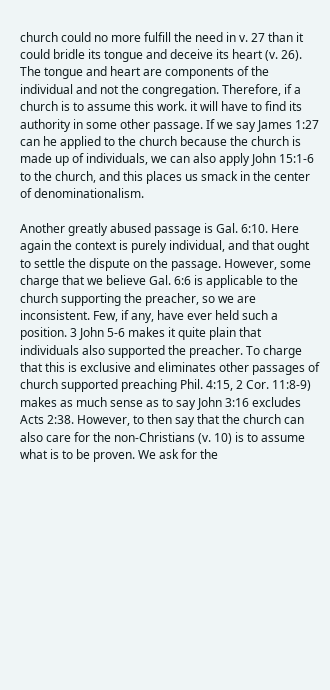church could no more fulfill the need in v. 27 than it could bridle its tongue and deceive its heart (v. 26). The tongue and heart are components of the individual and not the congregation. Therefore, if a church is to assume this work. it will have to find its authority in some other passage. If we say James 1:27 can he applied to the church because the church is made up of individuals, we can also apply John 15:1-6 to the church, and this places us smack in the center of denominationalism.

Another greatly abused passage is Gal. 6:10. Here again the context is purely individual, and that ought to settle the dispute on the passage. However, some charge that we believe Gal. 6:6 is applicable to the church supporting the preacher, so we are inconsistent. Few, if any, have ever held such a position. 3 John 5-6 makes it quite plain that individuals also supported the preacher. To charge that this is exclusive and eliminates other passages of church supported preaching Phil. 4:15, 2 Cor. 11:8-9) makes as much sense as to say John 3:16 excludes Acts 2:38. However, to then say that the church can also care for the non-Christians (v. 10) is to assume what is to be proven. We ask for the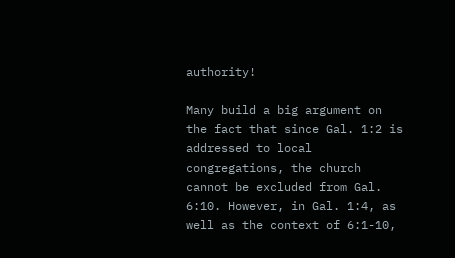authority!

Many build a big argument on the fact that since Gal. 1:2 is addressed to local congregations, the church cannot be excluded from Gal. 6:10. However, in Gal. 1:4, as well as the context of 6:1-10,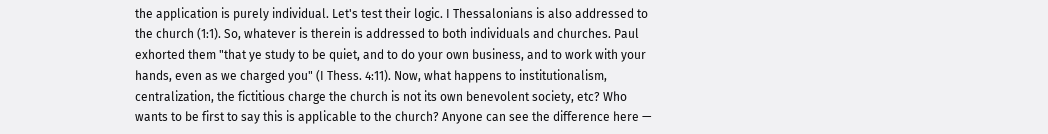the application is purely individual. Let's test their logic. I Thessalonians is also addressed to the church (1:1). So, whatever is therein is addressed to both individuals and churches. Paul exhorted them "that ye study to be quiet, and to do your own business, and to work with your hands, even as we charged you" (I Thess. 4:11). Now, what happens to institutionalism, centralization, the fictitious charge the church is not its own benevolent society, etc? Who wants to be first to say this is applicable to the church? Anyone can see the difference here —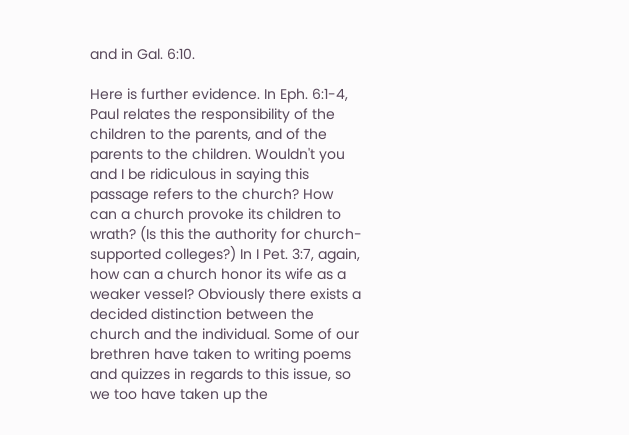and in Gal. 6:10.

Here is further evidence. In Eph. 6:1-4, Paul relates the responsibility of the children to the parents, and of the parents to the children. Wouldn't you and I be ridiculous in saying this passage refers to the church? How can a church provoke its children to wrath? (Is this the authority for church-supported colleges?) In I Pet. 3:7, again, how can a church honor its wife as a weaker vessel? Obviously there exists a decided distinction between the church and the individual. Some of our brethren have taken to writing poems and quizzes in regards to this issue, so we too have taken up the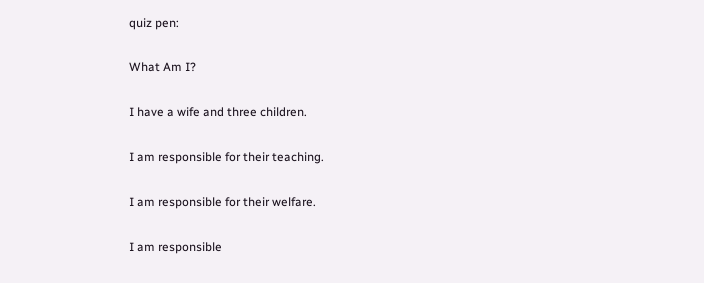quiz pen:

What Am I?

I have a wife and three children.

I am responsible for their teaching.

I am responsible for their welfare.

I am responsible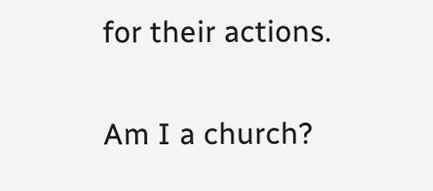for their actions.

Am I a church?